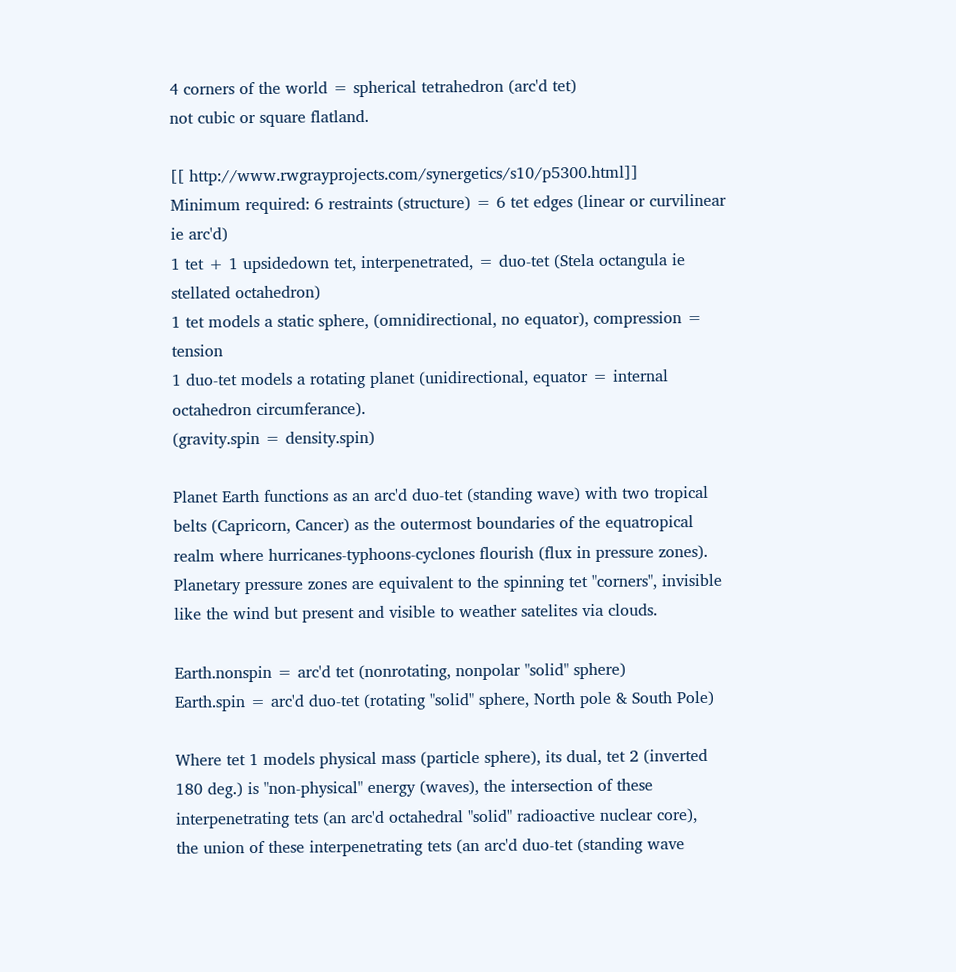4 corners of the world = spherical tetrahedron (arc'd tet)
not cubic or square flatland.

[[ http://www.rwgrayprojects.com/synergetics/s10/p5300.html]]
Minimum required: 6 restraints (structure) = 6 tet edges (linear or curvilinear ie arc'd)
1 tet + 1 upsidedown tet, interpenetrated, = duo-tet (Stela octangula ie stellated octahedron)
1 tet models a static sphere, (omnidirectional, no equator), compression = tension
1 duo-tet models a rotating planet (unidirectional, equator = internal octahedron circumferance).
(gravity.spin = density.spin)

Planet Earth functions as an arc'd duo-tet (standing wave) with two tropical belts (Capricorn, Cancer) as the outermost boundaries of the equatropical realm where hurricanes-typhoons-cyclones flourish (flux in pressure zones). Planetary pressure zones are equivalent to the spinning tet "corners", invisible like the wind but present and visible to weather satelites via clouds.

Earth.nonspin = arc'd tet (nonrotating, nonpolar "solid" sphere)
Earth.spin = arc'd duo-tet (rotating "solid" sphere, North pole & South Pole)

Where tet 1 models physical mass (particle sphere), its dual, tet 2 (inverted 180 deg.) is "non-physical" energy (waves), the intersection of these interpenetrating tets (an arc'd octahedral "solid" radioactive nuclear core),
the union of these interpenetrating tets (an arc'd duo-tet (standing wave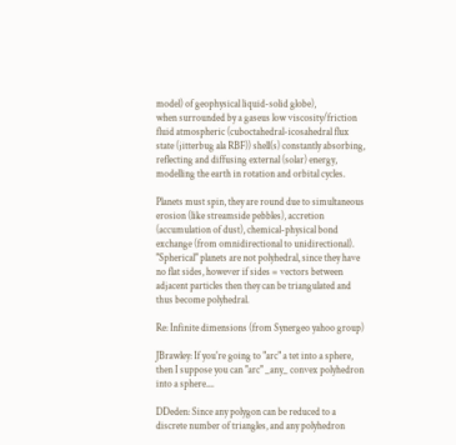model) of geophysical liquid-solid globe),
when surrounded by a gaseus low viscosity/friction fluid atmospheric (cuboctahedral-icosahedral flux state (jitterbug ala RBF)) shell(s) constantly absorbing, reflecting and diffusing external (solar) energy, modelling the earth in rotation and orbital cycles.

Planets must spin, they are round due to simultaneous erosion (like streamside pebbles), accretion (accumulation of dust), chemical-physical bond exchange (from omnidirectional to unidirectional). "Spherical" planets are not polyhedral, since they have no flat sides, however if sides = vectors between adjacent particles then they can be triangulated and thus become polyhedral.

Re: Infinite dimensions (from Synergeo yahoo group)

JBrawley: If you're going to "arc" a tet into a sphere, then I suppose you can "arc" _any_ convex polyhedron into a sphere....

DDeden: Since any polygon can be reduced to a discrete number of triangles, and any polyhedron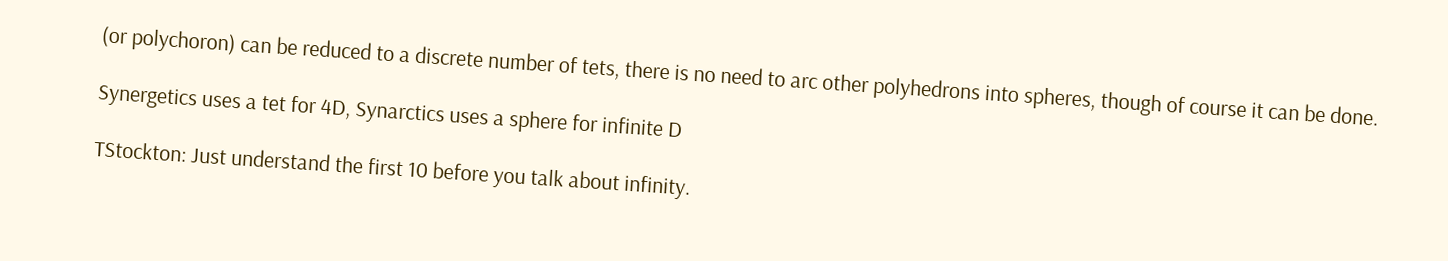(or polychoron) can be reduced to a discrete number of tets, there is no need to arc other polyhedrons into spheres, though of course it can be done.

Synergetics uses a tet for 4D, Synarctics uses a sphere for infinite D

TStockton: Just understand the first 10 before you talk about infinity.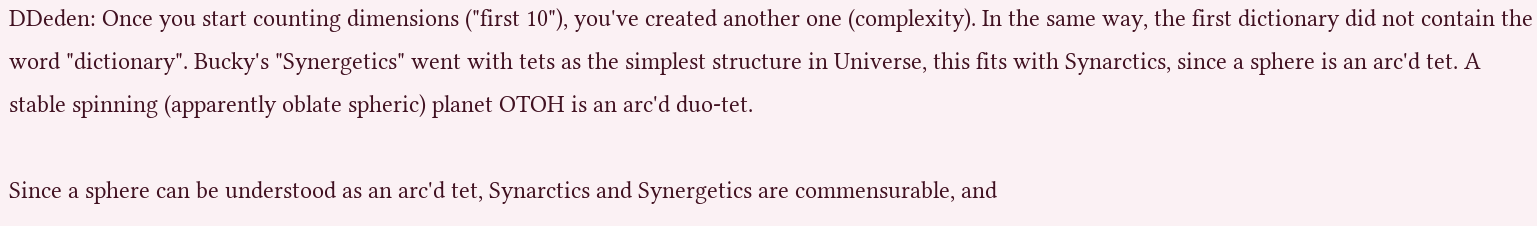DDeden: Once you start counting dimensions ("first 10"), you've created another one (complexity). In the same way, the first dictionary did not contain the word "dictionary". Bucky's "Synergetics" went with tets as the simplest structure in Universe, this fits with Synarctics, since a sphere is an arc'd tet. A stable spinning (apparently oblate spheric) planet OTOH is an arc'd duo-tet.

Since a sphere can be understood as an arc'd tet, Synarctics and Synergetics are commensurable, and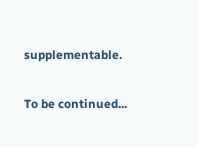supplementable.

To be continued...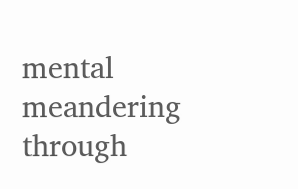mental meandering through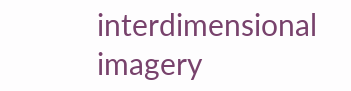interdimensional imagery